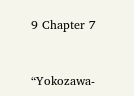9 Chapter 7


“Yokozawa-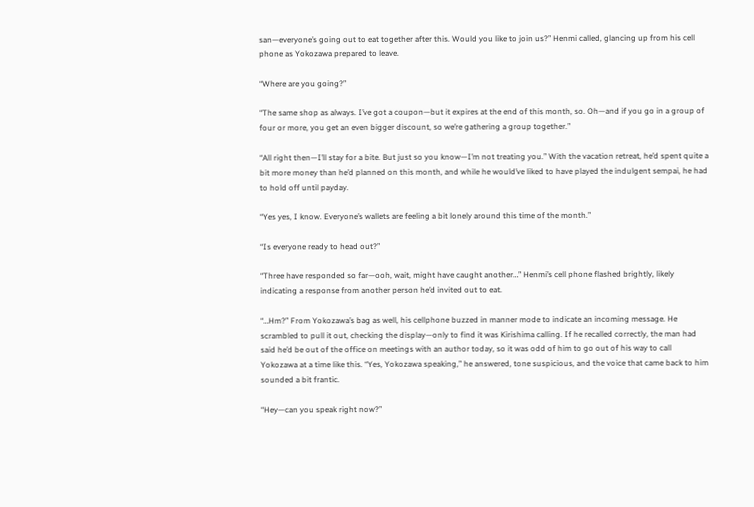san—everyone’s going out to eat together after this. Would you like to join us?” Henmi called, glancing up from his cell phone as Yokozawa prepared to leave.

“Where are you going?”

“The same shop as always. I’ve got a coupon—but it expires at the end of this month, so. Oh—and if you go in a group of four or more, you get an even bigger discount, so we’re gathering a group together.”

“All right then—I’ll stay for a bite. But just so you know—I’m not treating you.” With the vacation retreat, he’d spent quite a bit more money than he’d planned on this month, and while he would’ve liked to have played the indulgent sempai, he had to hold off until payday.

“Yes yes, I know. Everyone’s wallets are feeling a bit lonely around this time of the month.”

“Is everyone ready to head out?”

“Three have responded so far—ooh, wait, might have caught another…” Henmi’s cell phone flashed brightly, likely indicating a response from another person he’d invited out to eat.

“…Hm?” From Yokozawa’s bag as well, his cellphone buzzed in manner mode to indicate an incoming message. He scrambled to pull it out, checking the display—only to find it was Kirishima calling. If he recalled correctly, the man had said he’d be out of the office on meetings with an author today, so it was odd of him to go out of his way to call Yokozawa at a time like this. “Yes, Yokozawa speaking,” he answered, tone suspicious, and the voice that came back to him sounded a bit frantic.

“Hey—can you speak right now?”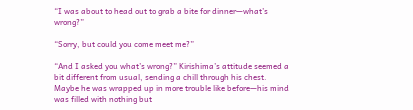“I was about to head out to grab a bite for dinner—what’s wrong?”

“Sorry, but could you come meet me?”

“And I asked you what’s wrong?” Kirishima’s attitude seemed a bit different from usual, sending a chill through his chest. Maybe he was wrapped up in more trouble like before—his mind was filled with nothing but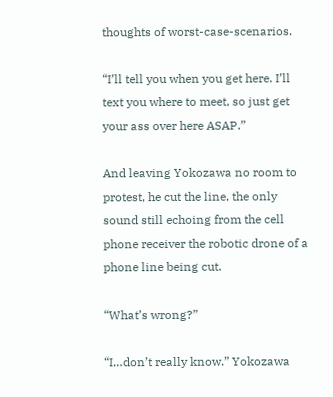thoughts of worst-case-scenarios.

“I’ll tell you when you get here. I’ll text you where to meet, so just get your ass over here ASAP.”

And leaving Yokozawa no room to protest, he cut the line, the only sound still echoing from the cell phone receiver the robotic drone of a phone line being cut.

“What’s wrong?”

“I…don’t really know.” Yokozawa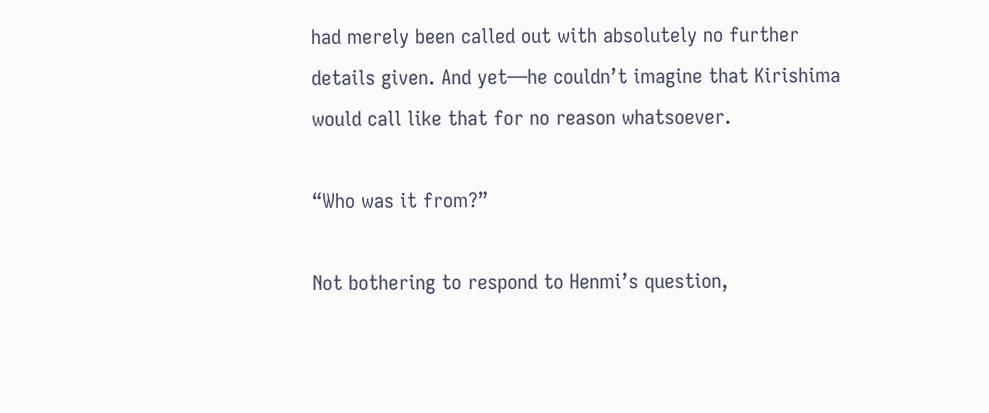had merely been called out with absolutely no further details given. And yet—he couldn’t imagine that Kirishima would call like that for no reason whatsoever.

“Who was it from?”

Not bothering to respond to Henmi’s question,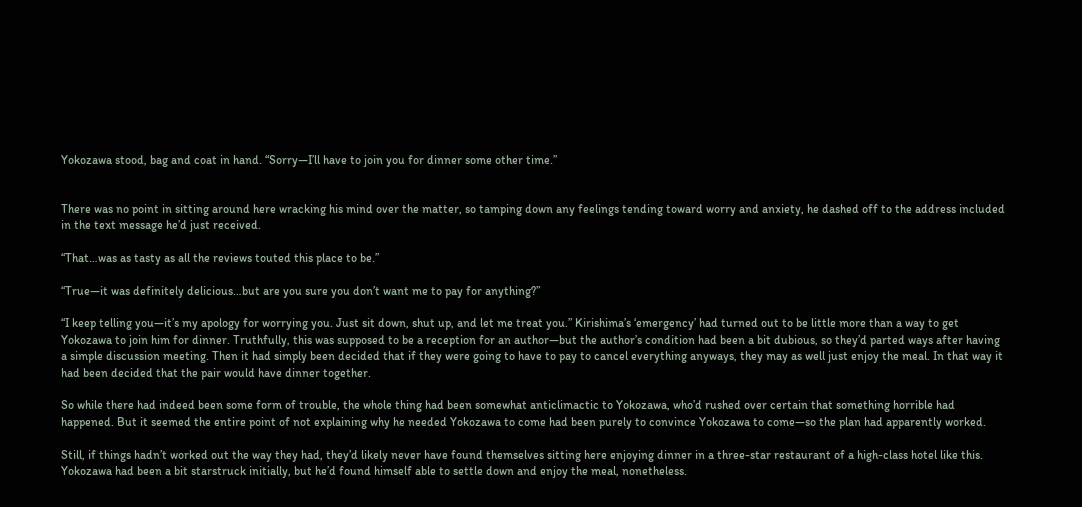Yokozawa stood, bag and coat in hand. “Sorry—I’ll have to join you for dinner some other time.”


There was no point in sitting around here wracking his mind over the matter, so tamping down any feelings tending toward worry and anxiety, he dashed off to the address included in the text message he’d just received.

“That…was as tasty as all the reviews touted this place to be.”

“True—it was definitely delicious…but are you sure you don’t want me to pay for anything?”

“I keep telling you—it’s my apology for worrying you. Just sit down, shut up, and let me treat you.” Kirishima’s ‘emergency’ had turned out to be little more than a way to get Yokozawa to join him for dinner. Truthfully, this was supposed to be a reception for an author—but the author’s condition had been a bit dubious, so they’d parted ways after having a simple discussion meeting. Then it had simply been decided that if they were going to have to pay to cancel everything anyways, they may as well just enjoy the meal. In that way it had been decided that the pair would have dinner together.

So while there had indeed been some form of trouble, the whole thing had been somewhat anticlimactic to Yokozawa, who’d rushed over certain that something horrible had happened. But it seemed the entire point of not explaining why he needed Yokozawa to come had been purely to convince Yokozawa to come—so the plan had apparently worked.

Still, if things hadn’t worked out the way they had, they’d likely never have found themselves sitting here enjoying dinner in a three-star restaurant of a high-class hotel like this. Yokozawa had been a bit starstruck initially, but he’d found himself able to settle down and enjoy the meal, nonetheless.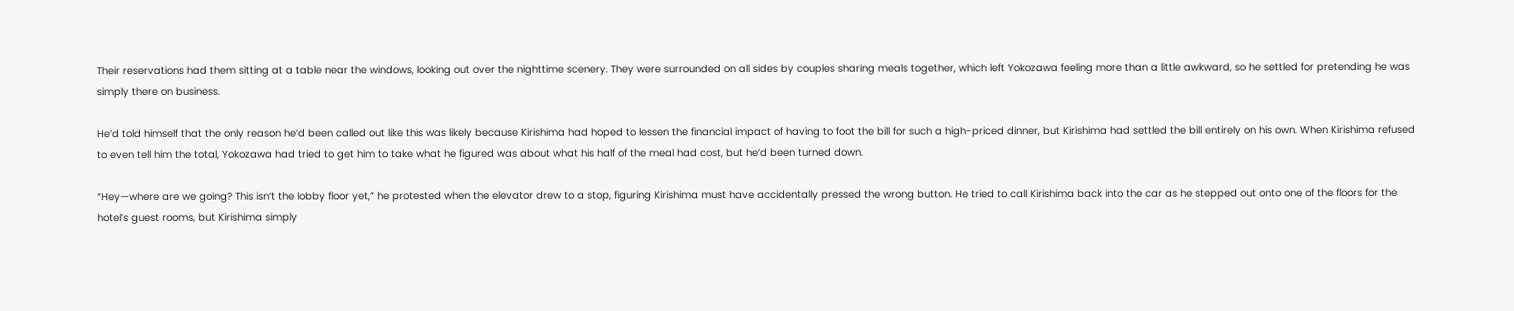Their reservations had them sitting at a table near the windows, looking out over the nighttime scenery. They were surrounded on all sides by couples sharing meals together, which left Yokozawa feeling more than a little awkward, so he settled for pretending he was simply there on business.

He’d told himself that the only reason he’d been called out like this was likely because Kirishima had hoped to lessen the financial impact of having to foot the bill for such a high-priced dinner, but Kirishima had settled the bill entirely on his own. When Kirishima refused to even tell him the total, Yokozawa had tried to get him to take what he figured was about what his half of the meal had cost, but he’d been turned down.

“Hey—where are we going? This isn’t the lobby floor yet,” he protested when the elevator drew to a stop, figuring Kirishima must have accidentally pressed the wrong button. He tried to call Kirishima back into the car as he stepped out onto one of the floors for the hotel’s guest rooms, but Kirishima simply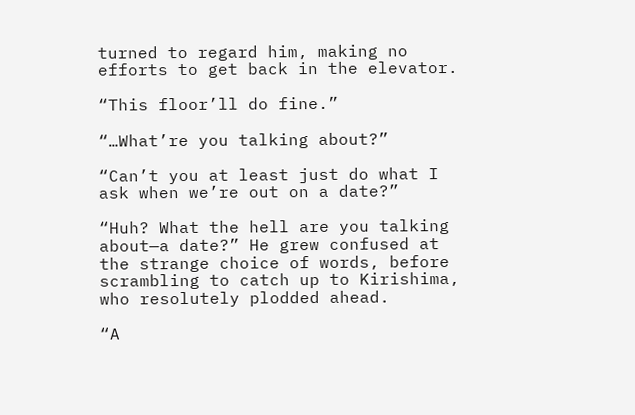turned to regard him, making no efforts to get back in the elevator.

“This floor’ll do fine.”

“…What’re you talking about?”

“Can’t you at least just do what I ask when we’re out on a date?”

“Huh? What the hell are you talking about—a date?” He grew confused at the strange choice of words, before scrambling to catch up to Kirishima, who resolutely plodded ahead.

“A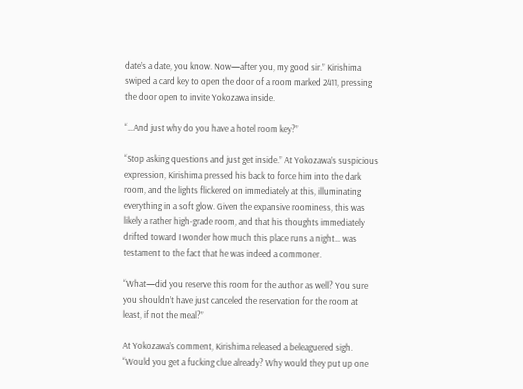date’s a date, you know. Now—after you, my good sir.” Kirishima swiped a card key to open the door of a room marked 2411, pressing the door open to invite Yokozawa inside.

“…And just why do you have a hotel room key?”

“Stop asking questions and just get inside.” At Yokozawa’s suspicious expression, Kirishima pressed his back to force him into the dark room, and the lights flickered on immediately at this, illuminating everything in a soft glow. Given the expansive roominess, this was likely a rather high-grade room, and that his thoughts immediately drifted toward I wonder how much this place runs a night… was testament to the fact that he was indeed a commoner.

“What—did you reserve this room for the author as well? You sure you shouldn’t have just canceled the reservation for the room at least, if not the meal?”

At Yokozawa’s comment, Kirishima released a beleaguered sigh. “Would you get a fucking clue already? Why would they put up one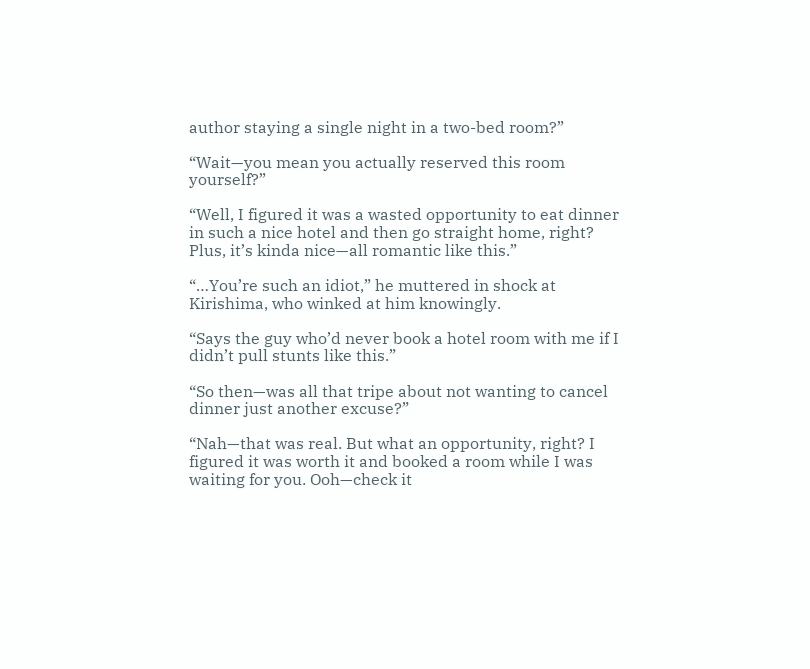author staying a single night in a two-bed room?”

“Wait—you mean you actually reserved this room yourself?”

“Well, I figured it was a wasted opportunity to eat dinner in such a nice hotel and then go straight home, right? Plus, it’s kinda nice—all romantic like this.”

“…You’re such an idiot,” he muttered in shock at Kirishima, who winked at him knowingly.

“Says the guy who’d never book a hotel room with me if I didn’t pull stunts like this.”

“So then—was all that tripe about not wanting to cancel dinner just another excuse?”

“Nah—that was real. But what an opportunity, right? I figured it was worth it and booked a room while I was waiting for you. Ooh—check it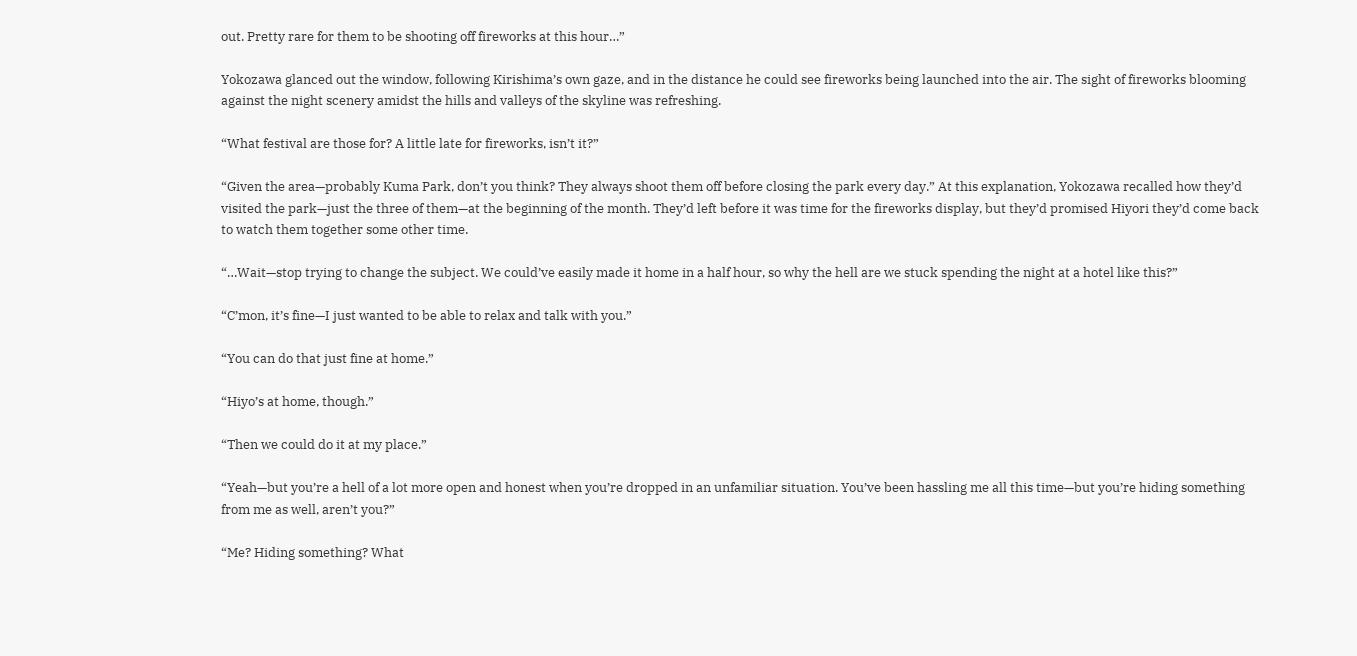out. Pretty rare for them to be shooting off fireworks at this hour…”

Yokozawa glanced out the window, following Kirishima’s own gaze, and in the distance he could see fireworks being launched into the air. The sight of fireworks blooming against the night scenery amidst the hills and valleys of the skyline was refreshing.

“What festival are those for? A little late for fireworks, isn’t it?”

“Given the area—probably Kuma Park, don’t you think? They always shoot them off before closing the park every day.” At this explanation, Yokozawa recalled how they’d visited the park—just the three of them—at the beginning of the month. They’d left before it was time for the fireworks display, but they’d promised Hiyori they’d come back to watch them together some other time.

“…Wait—stop trying to change the subject. We could’ve easily made it home in a half hour, so why the hell are we stuck spending the night at a hotel like this?”

“C’mon, it’s fine—I just wanted to be able to relax and talk with you.”

“You can do that just fine at home.”

“Hiyo’s at home, though.”

“Then we could do it at my place.”

“Yeah—but you’re a hell of a lot more open and honest when you’re dropped in an unfamiliar situation. You’ve been hassling me all this time—but you’re hiding something from me as well, aren’t you?”

“Me? Hiding something? What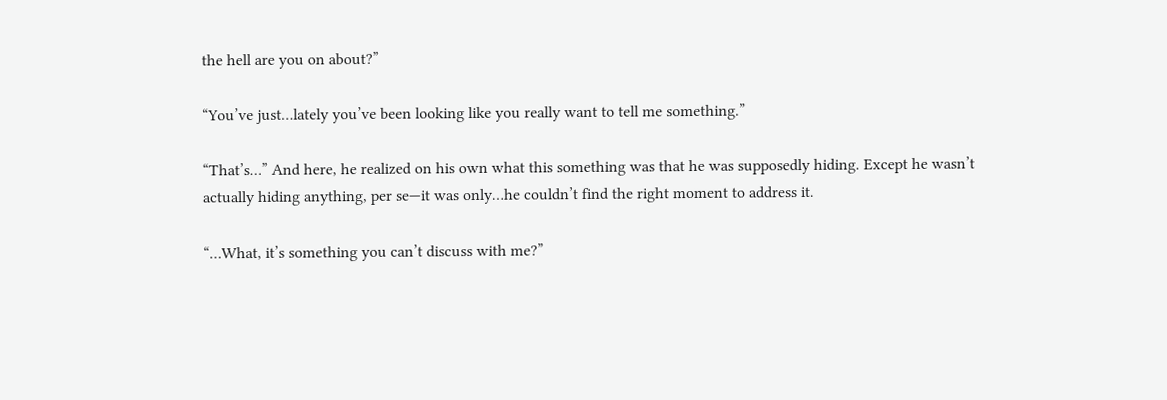the hell are you on about?”

“You’ve just…lately you’ve been looking like you really want to tell me something.”

“That’s…” And here, he realized on his own what this something was that he was supposedly hiding. Except he wasn’t actually hiding anything, per se—it was only…he couldn’t find the right moment to address it.

“…What, it’s something you can’t discuss with me?”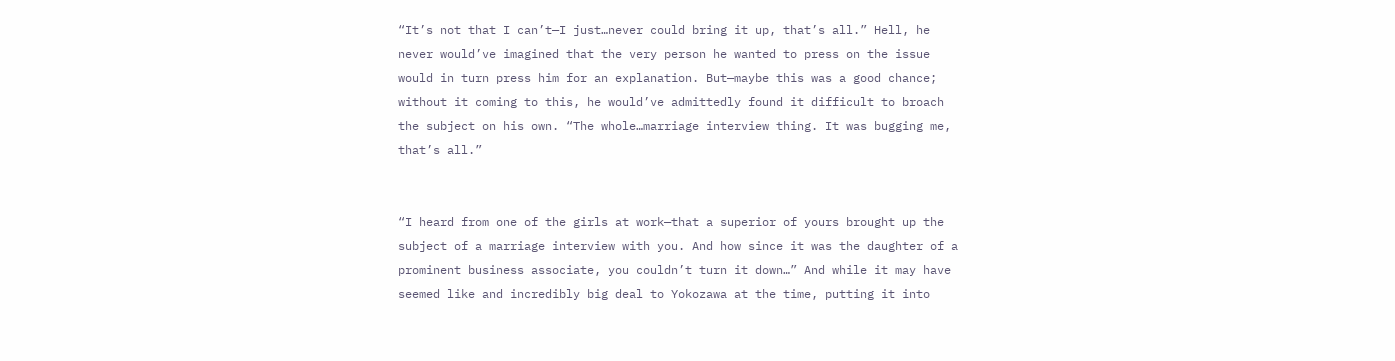“It’s not that I can’t—I just…never could bring it up, that’s all.” Hell, he never would’ve imagined that the very person he wanted to press on the issue would in turn press him for an explanation. But—maybe this was a good chance; without it coming to this, he would’ve admittedly found it difficult to broach the subject on his own. “The whole…marriage interview thing. It was bugging me, that’s all.”


“I heard from one of the girls at work—that a superior of yours brought up the subject of a marriage interview with you. And how since it was the daughter of a prominent business associate, you couldn’t turn it down…” And while it may have seemed like and incredibly big deal to Yokozawa at the time, putting it into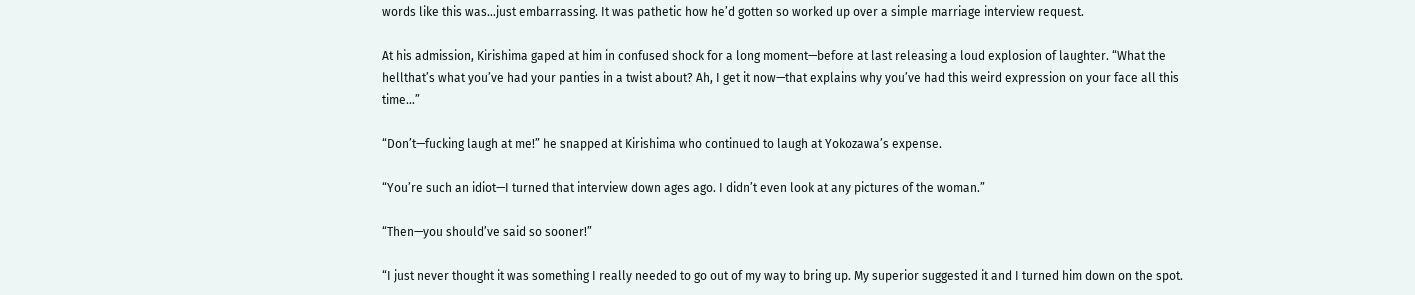words like this was…just embarrassing. It was pathetic how he’d gotten so worked up over a simple marriage interview request.

At his admission, Kirishima gaped at him in confused shock for a long moment—before at last releasing a loud explosion of laughter. “What the hellthat’s what you’ve had your panties in a twist about? Ah, I get it now—that explains why you’ve had this weird expression on your face all this time…”

“Don’t—fucking laugh at me!” he snapped at Kirishima who continued to laugh at Yokozawa’s expense.

“You’re such an idiot—I turned that interview down ages ago. I didn’t even look at any pictures of the woman.”

“Then—you should’ve said so sooner!”

“I just never thought it was something I really needed to go out of my way to bring up. My superior suggested it and I turned him down on the spot.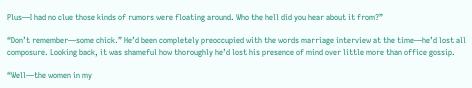Plus—I had no clue those kinds of rumors were floating around. Who the hell did you hear about it from?”

“Don’t remember—some chick.” He’d been completely preoccupied with the words marriage interview at the time—he’d lost all composure. Looking back, it was shameful how thoroughly he’d lost his presence of mind over little more than office gossip.

“Well—the women in my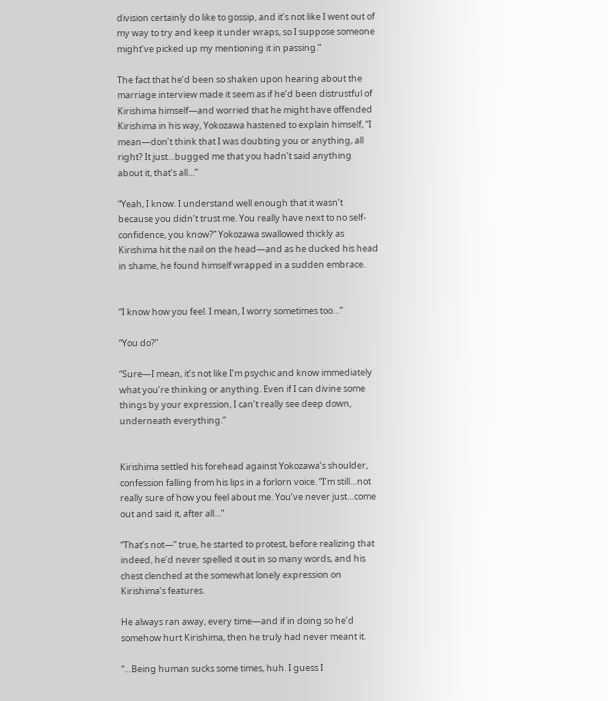division certainly do like to gossip, and it’s not like I went out of my way to try and keep it under wraps, so I suppose someone might’ve picked up my mentioning it in passing.”

The fact that he’d been so shaken upon hearing about the marriage interview made it seem as if he’d been distrustful of Kirishima himself—and worried that he might have offended Kirishima in his way, Yokozawa hastened to explain himself, “I mean—don’t think that I was doubting you or anything, all right? It just…bugged me that you hadn’t said anything about it, that’s all…”

“Yeah, I know. I understand well enough that it wasn’t because you didn’t trust me. You really have next to no self-confidence, you know?” Yokozawa swallowed thickly as Kirishima hit the nail on the head—and as he ducked his head in shame, he found himself wrapped in a sudden embrace.


“I know how you feel. I mean, I worry sometimes too…”

“You do?”

“Sure—I mean, it’s not like I’m psychic and know immediately what you’re thinking or anything. Even if I can divine some things by your expression, I can’t really see deep down, underneath everything.”


Kirishima settled his forehead against Yokozawa’s shoulder, confession falling from his lips in a forlorn voice. “I’m still…not really sure of how you feel about me. You’ve never just…come out and said it, after all…”

“That’s not—” true, he started to protest, before realizing that indeed, he’d never spelled it out in so many words, and his chest clenched at the somewhat lonely expression on Kirishima’s features.

He always ran away, every time—and if in doing so he’d somehow hurt Kirishima, then he truly had never meant it.

“…Being human sucks some times, huh. I guess I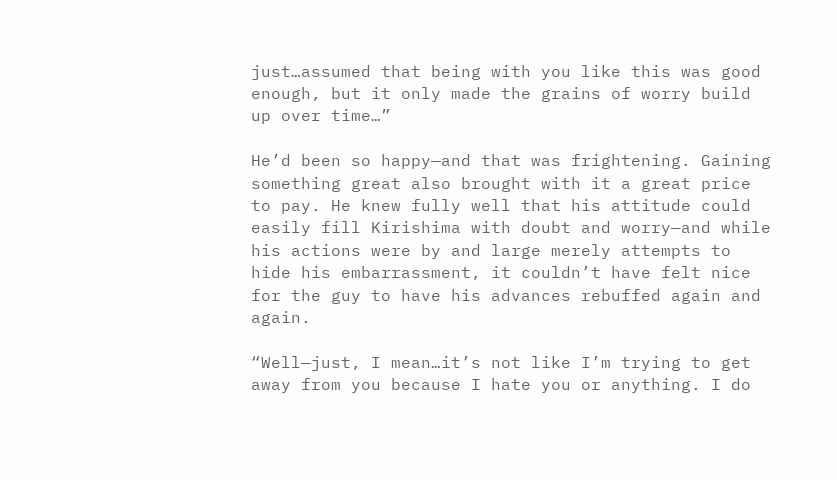just…assumed that being with you like this was good enough, but it only made the grains of worry build up over time…”

He’d been so happy—and that was frightening. Gaining something great also brought with it a great price to pay. He knew fully well that his attitude could easily fill Kirishima with doubt and worry—and while his actions were by and large merely attempts to hide his embarrassment, it couldn’t have felt nice for the guy to have his advances rebuffed again and again.

“Well—just, I mean…it’s not like I’m trying to get away from you because I hate you or anything. I do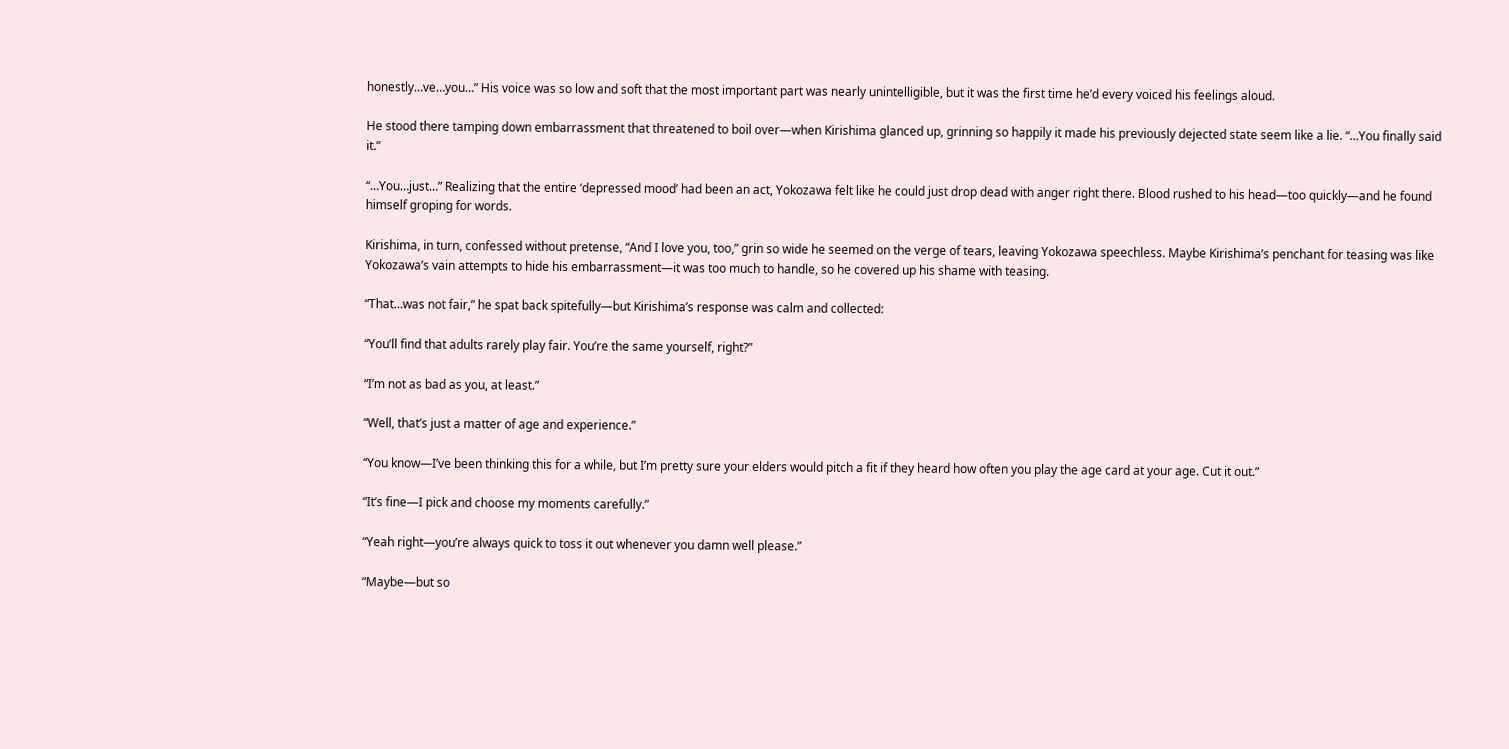honestly…ve…you…” His voice was so low and soft that the most important part was nearly unintelligible, but it was the first time he’d every voiced his feelings aloud.

He stood there tamping down embarrassment that threatened to boil over—when Kirishima glanced up, grinning so happily it made his previously dejected state seem like a lie. “…You finally said it.”

“…You…just…” Realizing that the entire ‘depressed mood’ had been an act, Yokozawa felt like he could just drop dead with anger right there. Blood rushed to his head—too quickly—and he found himself groping for words.

Kirishima, in turn, confessed without pretense, “And I love you, too,” grin so wide he seemed on the verge of tears, leaving Yokozawa speechless. Maybe Kirishima’s penchant for teasing was like Yokozawa’s vain attempts to hide his embarrassment—it was too much to handle, so he covered up his shame with teasing.

“That…was not fair,” he spat back spitefully—but Kirishima’s response was calm and collected:

“You’ll find that adults rarely play fair. You’re the same yourself, right?”

“I’m not as bad as you, at least.”

“Well, that’s just a matter of age and experience.”

“You know—I’ve been thinking this for a while, but I’m pretty sure your elders would pitch a fit if they heard how often you play the age card at your age. Cut it out.”

“It’s fine—I pick and choose my moments carefully.”

“Yeah right—you’re always quick to toss it out whenever you damn well please.”

“Maybe—but so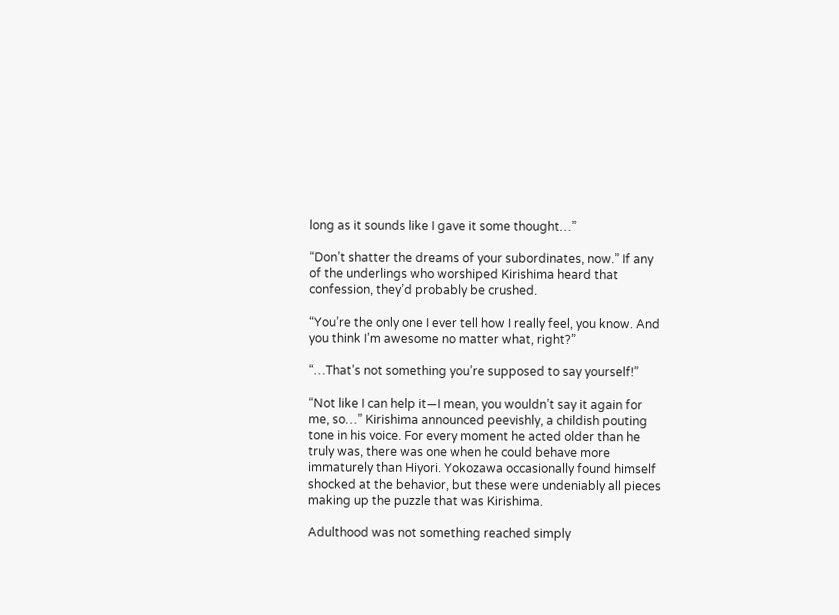long as it sounds like I gave it some thought…”

“Don’t shatter the dreams of your subordinates, now.” If any of the underlings who worshiped Kirishima heard that confession, they’d probably be crushed.

“You’re the only one I ever tell how I really feel, you know. And you think I’m awesome no matter what, right?”

“…That’s not something you’re supposed to say yourself!”

“Not like I can help it—I mean, you wouldn’t say it again for me, so…” Kirishima announced peevishly, a childish pouting tone in his voice. For every moment he acted older than he truly was, there was one when he could behave more immaturely than Hiyori. Yokozawa occasionally found himself shocked at the behavior, but these were undeniably all pieces making up the puzzle that was Kirishima.

Adulthood was not something reached simply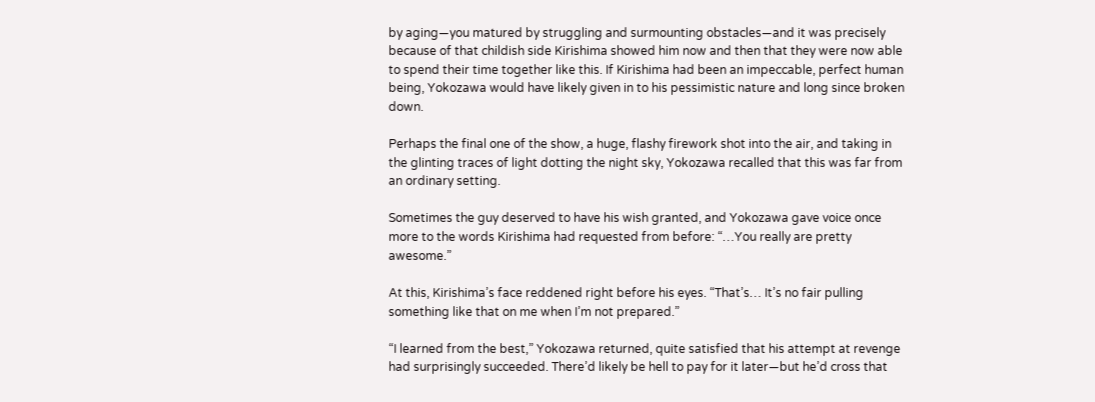by aging—you matured by struggling and surmounting obstacles—and it was precisely because of that childish side Kirishima showed him now and then that they were now able to spend their time together like this. If Kirishima had been an impeccable, perfect human being, Yokozawa would have likely given in to his pessimistic nature and long since broken down.

Perhaps the final one of the show, a huge, flashy firework shot into the air, and taking in the glinting traces of light dotting the night sky, Yokozawa recalled that this was far from an ordinary setting.

Sometimes the guy deserved to have his wish granted, and Yokozawa gave voice once more to the words Kirishima had requested from before: “…You really are pretty awesome.”

At this, Kirishima’s face reddened right before his eyes. “That’s… It’s no fair pulling something like that on me when I’m not prepared.”

“I learned from the best,” Yokozawa returned, quite satisfied that his attempt at revenge had surprisingly succeeded. There’d likely be hell to pay for it later—but he’d cross that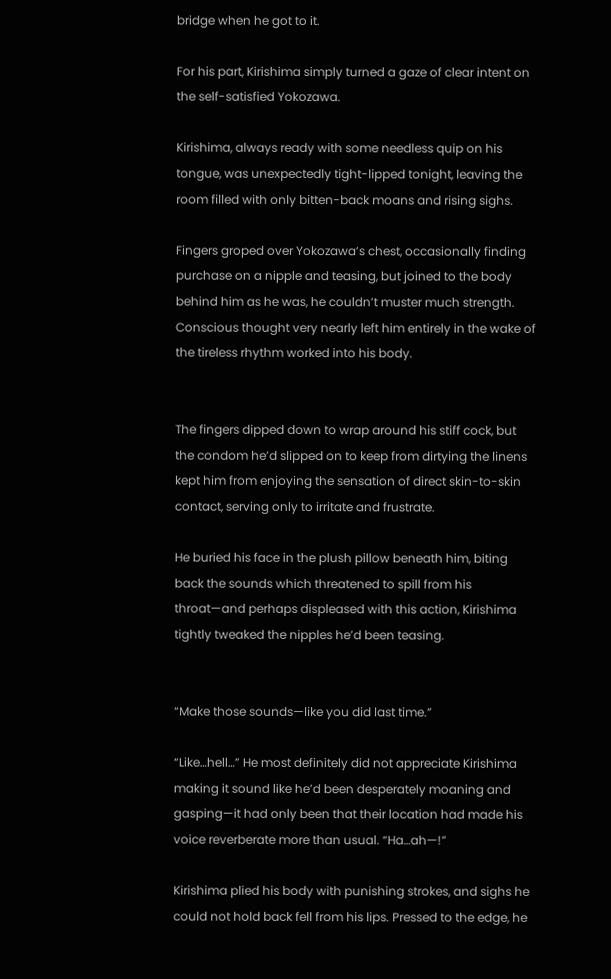bridge when he got to it.

For his part, Kirishima simply turned a gaze of clear intent on the self-satisfied Yokozawa.

Kirishima, always ready with some needless quip on his tongue, was unexpectedly tight-lipped tonight, leaving the room filled with only bitten-back moans and rising sighs.

Fingers groped over Yokozawa’s chest, occasionally finding purchase on a nipple and teasing, but joined to the body behind him as he was, he couldn’t muster much strength. Conscious thought very nearly left him entirely in the wake of the tireless rhythm worked into his body.


The fingers dipped down to wrap around his stiff cock, but the condom he’d slipped on to keep from dirtying the linens kept him from enjoying the sensation of direct skin-to-skin contact, serving only to irritate and frustrate.

He buried his face in the plush pillow beneath him, biting back the sounds which threatened to spill from his throat—and perhaps displeased with this action, Kirishima tightly tweaked the nipples he’d been teasing.


“Make those sounds—like you did last time.”

“Like…hell…” He most definitely did not appreciate Kirishima making it sound like he’d been desperately moaning and gasping—it had only been that their location had made his voice reverberate more than usual. “Ha…ah—!”

Kirishima plied his body with punishing strokes, and sighs he could not hold back fell from his lips. Pressed to the edge, he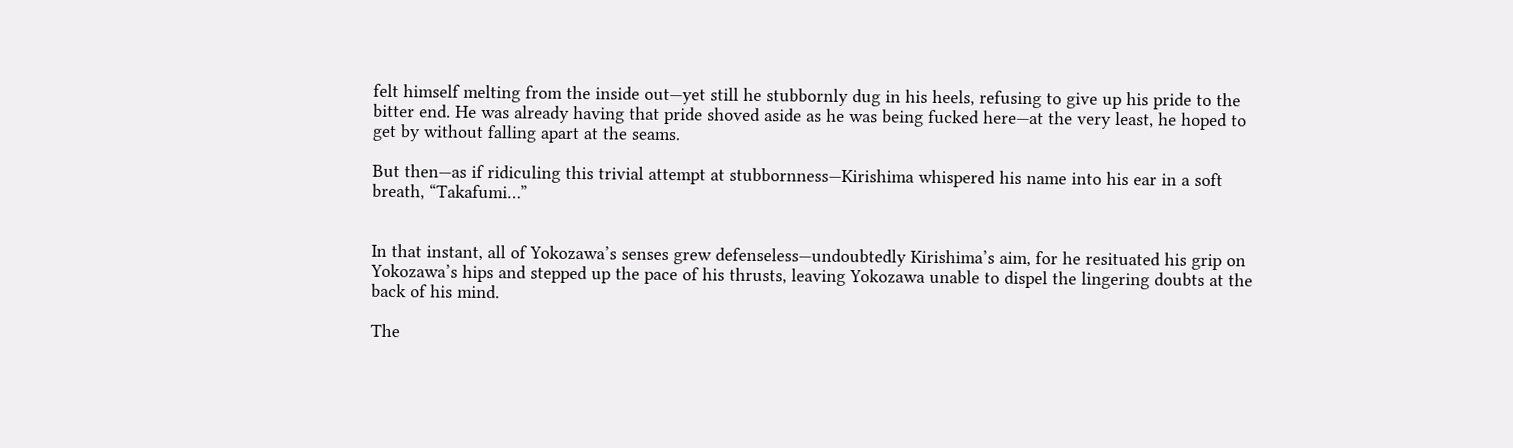felt himself melting from the inside out—yet still he stubbornly dug in his heels, refusing to give up his pride to the bitter end. He was already having that pride shoved aside as he was being fucked here—at the very least, he hoped to get by without falling apart at the seams.

But then—as if ridiculing this trivial attempt at stubbornness—Kirishima whispered his name into his ear in a soft breath, “Takafumi…”


In that instant, all of Yokozawa’s senses grew defenseless—undoubtedly Kirishima’s aim, for he resituated his grip on Yokozawa’s hips and stepped up the pace of his thrusts, leaving Yokozawa unable to dispel the lingering doubts at the back of his mind.

The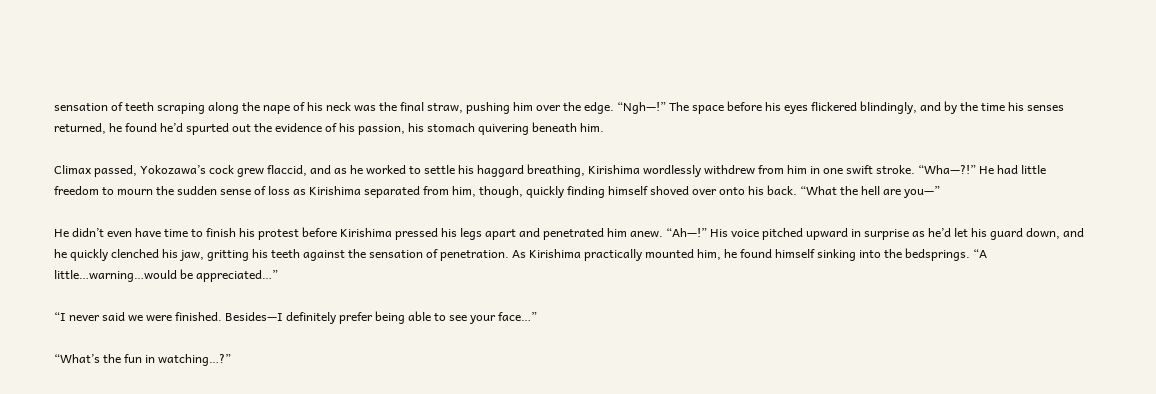sensation of teeth scraping along the nape of his neck was the final straw, pushing him over the edge. “Ngh—!” The space before his eyes flickered blindingly, and by the time his senses returned, he found he’d spurted out the evidence of his passion, his stomach quivering beneath him.

Climax passed, Yokozawa’s cock grew flaccid, and as he worked to settle his haggard breathing, Kirishima wordlessly withdrew from him in one swift stroke. “Wha—?!” He had little freedom to mourn the sudden sense of loss as Kirishima separated from him, though, quickly finding himself shoved over onto his back. “What the hell are you—”

He didn’t even have time to finish his protest before Kirishima pressed his legs apart and penetrated him anew. “Ah—!” His voice pitched upward in surprise as he’d let his guard down, and he quickly clenched his jaw, gritting his teeth against the sensation of penetration. As Kirishima practically mounted him, he found himself sinking into the bedsprings. “A little…warning…would be appreciated…”

“I never said we were finished. Besides—I definitely prefer being able to see your face…”

“What’s the fun in watching…?”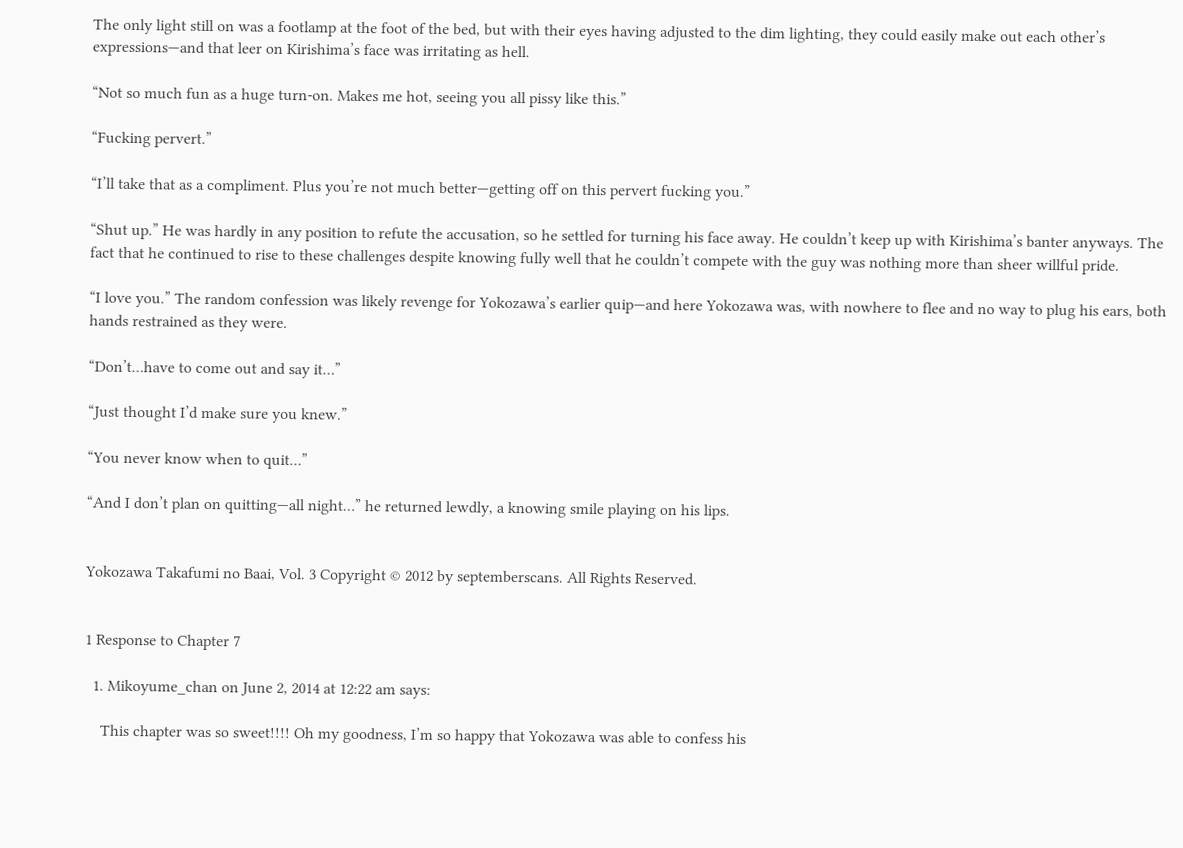The only light still on was a footlamp at the foot of the bed, but with their eyes having adjusted to the dim lighting, they could easily make out each other’s expressions—and that leer on Kirishima’s face was irritating as hell.

“Not so much fun as a huge turn-on. Makes me hot, seeing you all pissy like this.”

“Fucking pervert.”

“I’ll take that as a compliment. Plus you’re not much better—getting off on this pervert fucking you.”

“Shut up.” He was hardly in any position to refute the accusation, so he settled for turning his face away. He couldn’t keep up with Kirishima’s banter anyways. The fact that he continued to rise to these challenges despite knowing fully well that he couldn’t compete with the guy was nothing more than sheer willful pride.

“I love you.” The random confession was likely revenge for Yokozawa’s earlier quip—and here Yokozawa was, with nowhere to flee and no way to plug his ears, both hands restrained as they were.

“Don’t…have to come out and say it…”

“Just thought I’d make sure you knew.”

“You never know when to quit…”

“And I don’t plan on quitting—all night…” he returned lewdly, a knowing smile playing on his lips.


Yokozawa Takafumi no Baai, Vol. 3 Copyright © 2012 by septemberscans. All Rights Reserved.


1 Response to Chapter 7

  1. Mikoyume_chan on June 2, 2014 at 12:22 am says:

    This chapter was so sweet!!!! Oh my goodness, I’m so happy that Yokozawa was able to confess his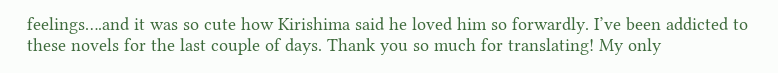feelings….and it was so cute how Kirishima said he loved him so forwardly. I’ve been addicted to these novels for the last couple of days. Thank you so much for translating! My only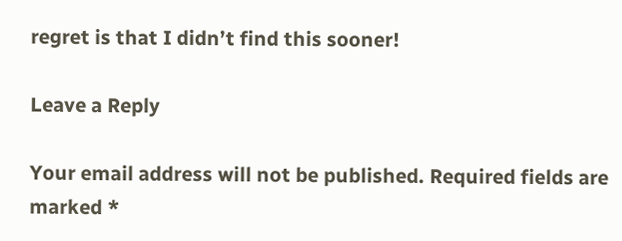regret is that I didn’t find this sooner!

Leave a Reply

Your email address will not be published. Required fields are marked *